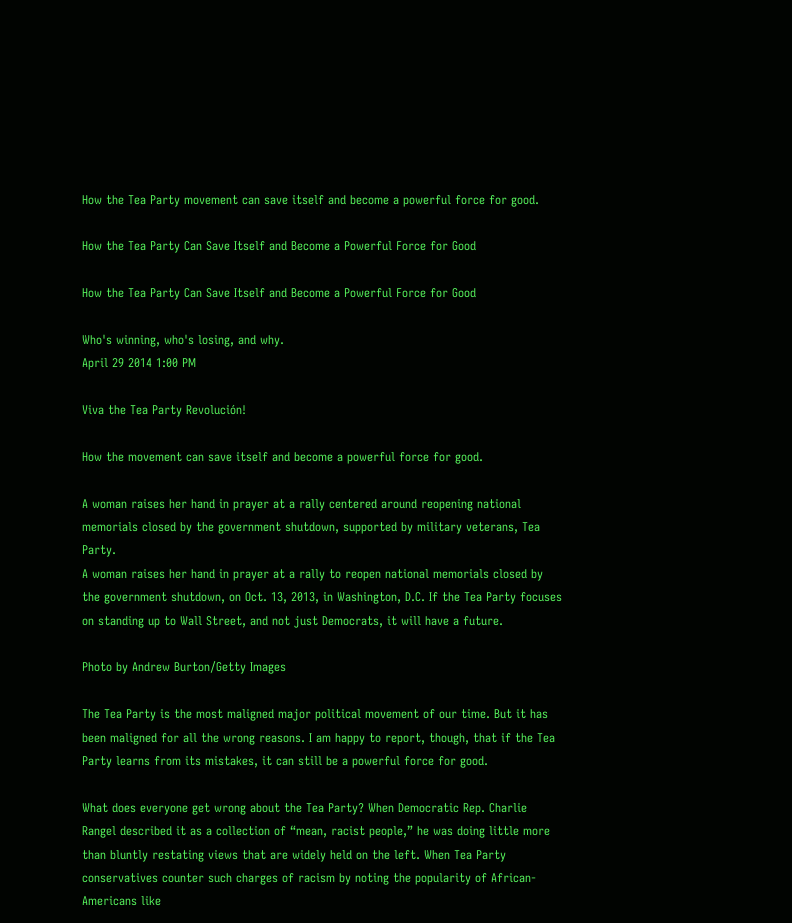How the Tea Party movement can save itself and become a powerful force for good.

How the Tea Party Can Save Itself and Become a Powerful Force for Good

How the Tea Party Can Save Itself and Become a Powerful Force for Good

Who's winning, who's losing, and why.
April 29 2014 1:00 PM

Viva the Tea Party Revolución!

How the movement can save itself and become a powerful force for good.

A woman raises her hand in prayer at a rally centered around reopening national memorials closed by the government shutdown, supported by military veterans, Tea Party.
A woman raises her hand in prayer at a rally to reopen national memorials closed by the government shutdown, on Oct. 13, 2013, in Washington, D.C. If the Tea Party focuses on standing up to Wall Street, and not just Democrats, it will have a future.

Photo by Andrew Burton/Getty Images

The Tea Party is the most maligned major political movement of our time. But it has been maligned for all the wrong reasons. I am happy to report, though, that if the Tea Party learns from its mistakes, it can still be a powerful force for good.

What does everyone get wrong about the Tea Party? When Democratic Rep. Charlie Rangel described it as a collection of “mean, racist people,” he was doing little more than bluntly restating views that are widely held on the left. When Tea Party conservatives counter such charges of racism by noting the popularity of African-Americans like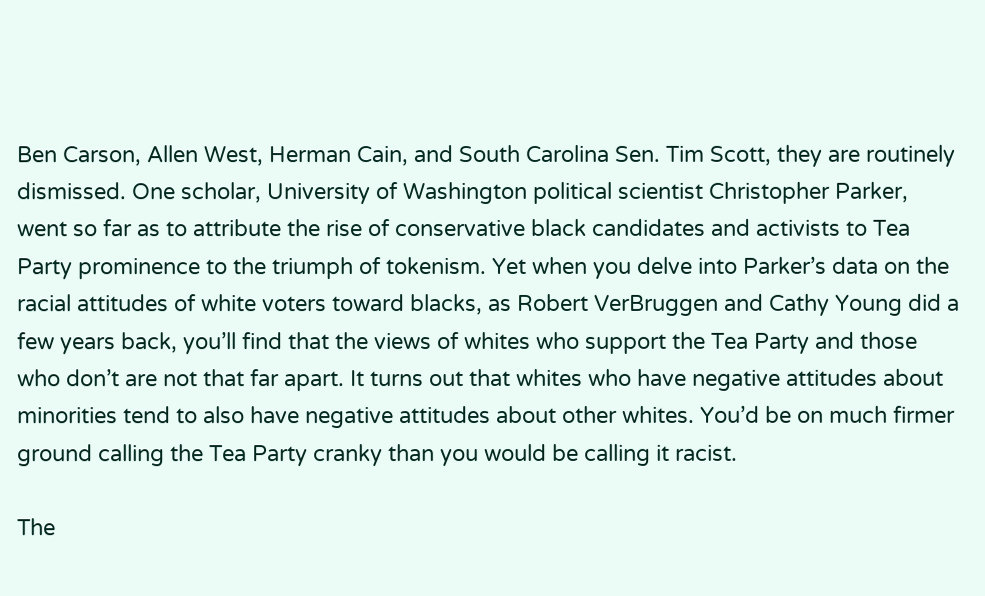Ben Carson, Allen West, Herman Cain, and South Carolina Sen. Tim Scott, they are routinely dismissed. One scholar, University of Washington political scientist Christopher Parker, went so far as to attribute the rise of conservative black candidates and activists to Tea Party prominence to the triumph of tokenism. Yet when you delve into Parker’s data on the racial attitudes of white voters toward blacks, as Robert VerBruggen and Cathy Young did a few years back, you’ll find that the views of whites who support the Tea Party and those who don’t are not that far apart. It turns out that whites who have negative attitudes about minorities tend to also have negative attitudes about other whites. You’d be on much firmer ground calling the Tea Party cranky than you would be calling it racist.

The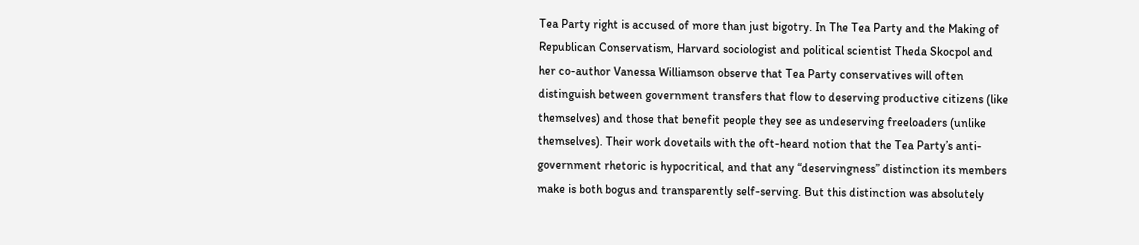Tea Party right is accused of more than just bigotry. In The Tea Party and the Making of Republican Conservatism, Harvard sociologist and political scientist Theda Skocpol and her co-author Vanessa Williamson observe that Tea Party conservatives will often distinguish between government transfers that flow to deserving productive citizens (like themselves) and those that benefit people they see as undeserving freeloaders (unlike themselves). Their work dovetails with the oft-heard notion that the Tea Party’s anti-government rhetoric is hypocritical, and that any “deservingness” distinction its members make is both bogus and transparently self-serving. But this distinction was absolutely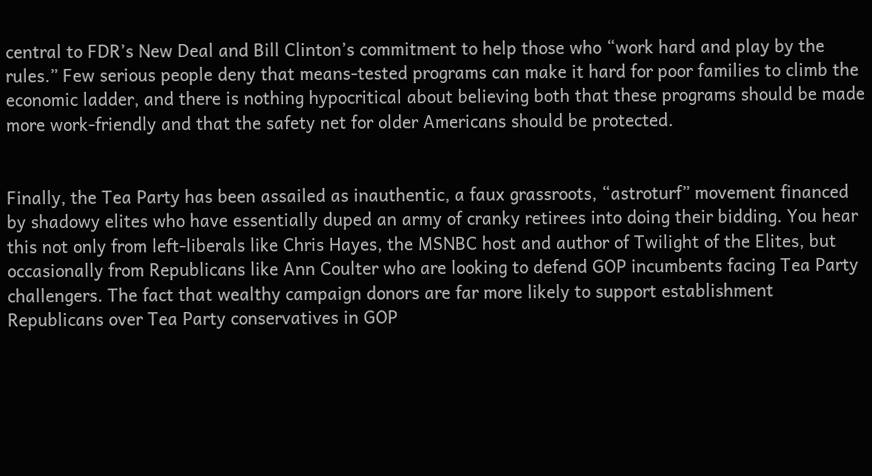central to FDR’s New Deal and Bill Clinton’s commitment to help those who “work hard and play by the rules.” Few serious people deny that means-tested programs can make it hard for poor families to climb the economic ladder, and there is nothing hypocritical about believing both that these programs should be made more work-friendly and that the safety net for older Americans should be protected.


Finally, the Tea Party has been assailed as inauthentic, a faux grassroots, “astroturf” movement financed by shadowy elites who have essentially duped an army of cranky retirees into doing their bidding. You hear this not only from left-liberals like Chris Hayes, the MSNBC host and author of Twilight of the Elites, but occasionally from Republicans like Ann Coulter who are looking to defend GOP incumbents facing Tea Party challengers. The fact that wealthy campaign donors are far more likely to support establishment Republicans over Tea Party conservatives in GOP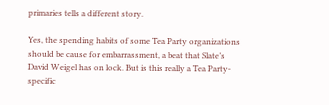primaries tells a different story.

Yes, the spending habits of some Tea Party organizations should be cause for embarrassment, a beat that Slate’s David Weigel has on lock. But is this really a Tea Party-specific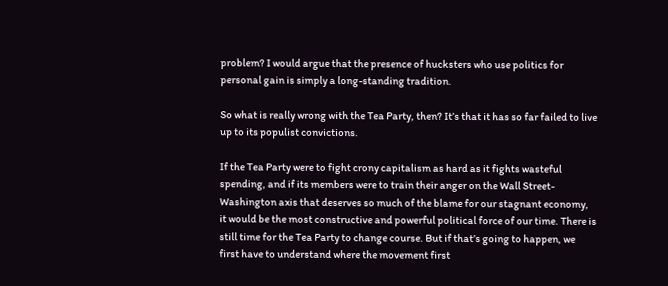problem? I would argue that the presence of hucksters who use politics for personal gain is simply a long-standing tradition.

So what is really wrong with the Tea Party, then? It’s that it has so far failed to live up to its populist convictions.

If the Tea Party were to fight crony capitalism as hard as it fights wasteful spending, and if its members were to train their anger on the Wall Street-Washington axis that deserves so much of the blame for our stagnant economy, it would be the most constructive and powerful political force of our time. There is still time for the Tea Party to change course. But if that’s going to happen, we first have to understand where the movement first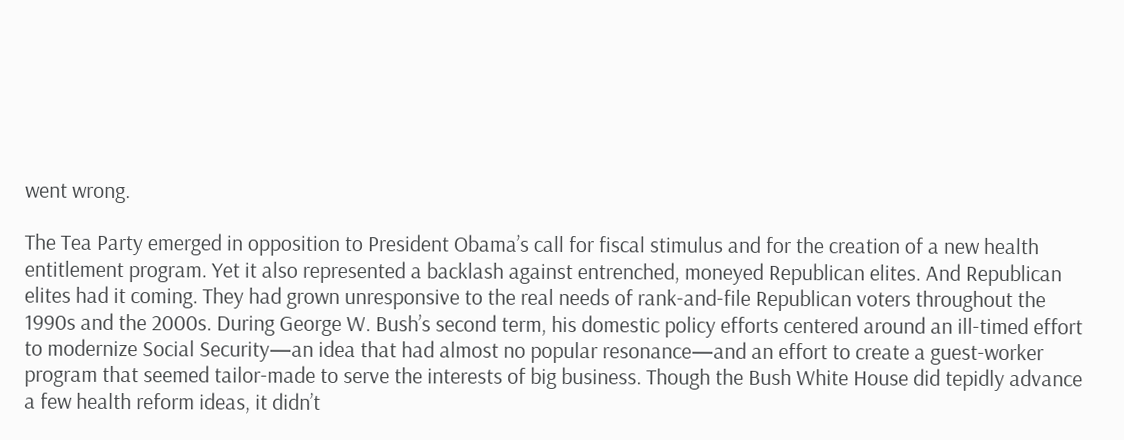went wrong.

The Tea Party emerged in opposition to President Obama’s call for fiscal stimulus and for the creation of a new health entitlement program. Yet it also represented a backlash against entrenched, moneyed Republican elites. And Republican elites had it coming. They had grown unresponsive to the real needs of rank-and-file Republican voters throughout the 1990s and the 2000s. During George W. Bush’s second term, his domestic policy efforts centered around an ill-timed effort to modernize Social Security—an idea that had almost no popular resonance—and an effort to create a guest-worker program that seemed tailor-made to serve the interests of big business. Though the Bush White House did tepidly advance a few health reform ideas, it didn’t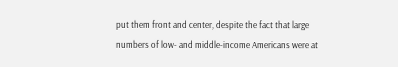put them front and center, despite the fact that large numbers of low- and middle-income Americans were at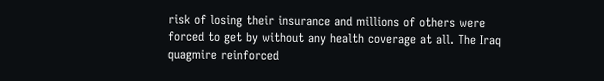risk of losing their insurance and millions of others were forced to get by without any health coverage at all. The Iraq quagmire reinforced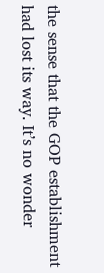the sense that the GOP establishment had lost its way. It’s no wonder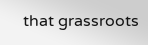that grassroots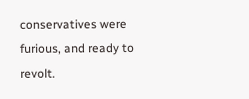conservatives were furious, and ready to revolt.